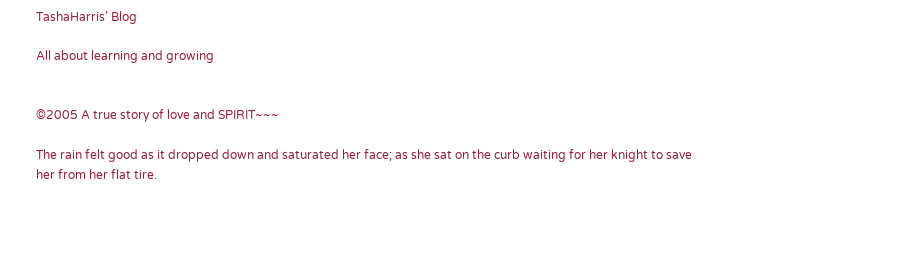TashaHarris’ Blog

All about learning and growing


©2005 A true story of love and SPIRIT~~~

The rain felt good as it dropped down and saturated her face; as she sat on the curb waiting for her knight to save her from her flat tire.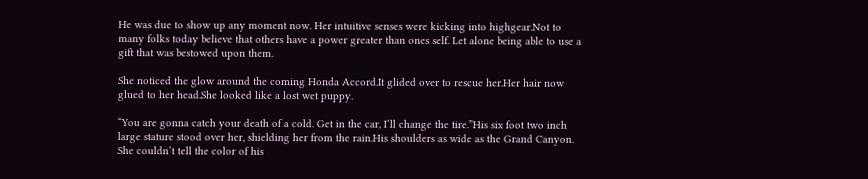He was due to show up any moment now. Her intuitive senses were kicking into highgear.Not to many folks today believe that others have a power greater than ones self. Let alone being able to use a gift that was bestowed upon them.

She noticed the glow around the coming Honda Accord.It glided over to rescue her.Her hair now glued to her head.She looked like a lost wet puppy.

“You are gonna catch your death of a cold. Get in the car, I’ll change the tire.”His six foot two inch large stature stood over her, shielding her from the rain.His shoulders as wide as the Grand Canyon. She couldn’t tell the color of his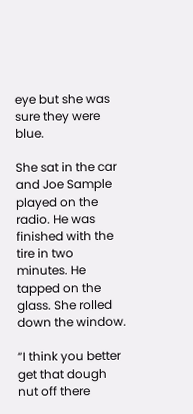eye but she was sure they were blue.

She sat in the car and Joe Sample played on the radio. He was finished with the tire in two minutes. He tapped on the glass. She rolled down the window.

“I think you better get that dough nut off there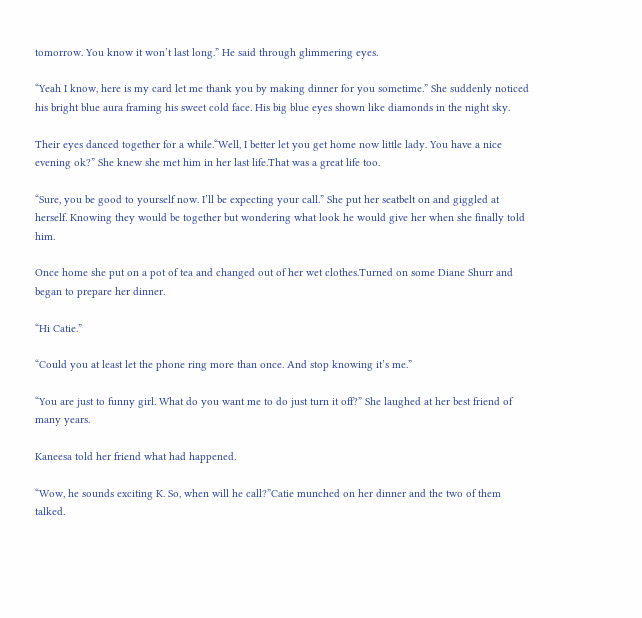tomorrow. You know it won’t last long.” He said through glimmering eyes.

“Yeah I know, here is my card let me thank you by making dinner for you sometime.” She suddenly noticed his bright blue aura framing his sweet cold face. His big blue eyes shown like diamonds in the night sky.

Their eyes danced together for a while.“Well, I better let you get home now little lady. You have a nice evening ok?” She knew she met him in her last life.That was a great life too.

“Sure, you be good to yourself now. I’ll be expecting your call.” She put her seatbelt on and giggled at herself. Knowing they would be together but wondering what look he would give her when she finally told him.

Once home she put on a pot of tea and changed out of her wet clothes.Turned on some Diane Shurr and began to prepare her dinner.

“Hi Catie.”

“Could you at least let the phone ring more than once. And stop knowing it’s me.”

“You are just to funny girl. What do you want me to do just turn it off?” She laughed at her best friend of many years.

Kaneesa told her friend what had happened.

“Wow, he sounds exciting K. So, when will he call?”Catie munched on her dinner and the two of them talked.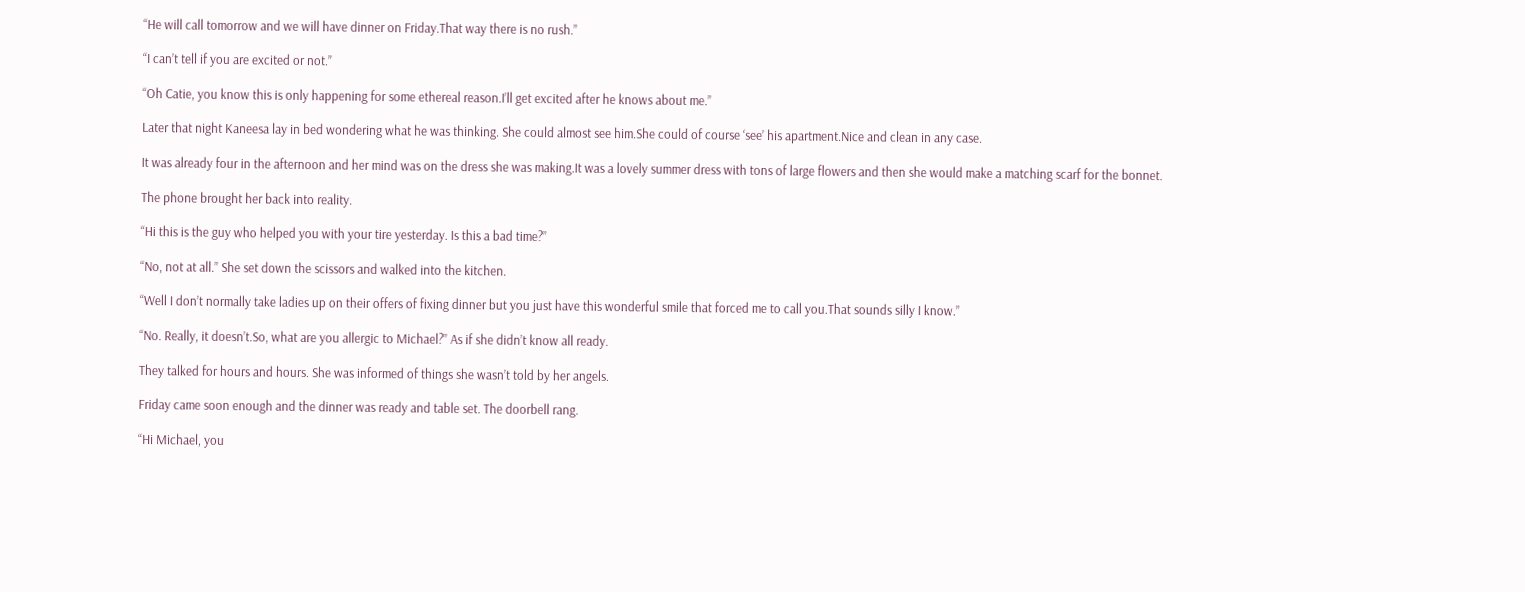“He will call tomorrow and we will have dinner on Friday.That way there is no rush.”

“I can’t tell if you are excited or not.”

“Oh Catie, you know this is only happening for some ethereal reason.I’ll get excited after he knows about me.”

Later that night Kaneesa lay in bed wondering what he was thinking. She could almost see him.She could of course ‘see’ his apartment.Nice and clean in any case.

It was already four in the afternoon and her mind was on the dress she was making.It was a lovely summer dress with tons of large flowers and then she would make a matching scarf for the bonnet.

The phone brought her back into reality.

“Hi this is the guy who helped you with your tire yesterday. Is this a bad time?”

“No, not at all.” She set down the scissors and walked into the kitchen.

“Well I don’t normally take ladies up on their offers of fixing dinner but you just have this wonderful smile that forced me to call you.That sounds silly I know.”

“No. Really, it doesn’t.So, what are you allergic to Michael?” As if she didn’t know all ready.

They talked for hours and hours. She was informed of things she wasn’t told by her angels.

Friday came soon enough and the dinner was ready and table set. The doorbell rang.

“Hi Michael, you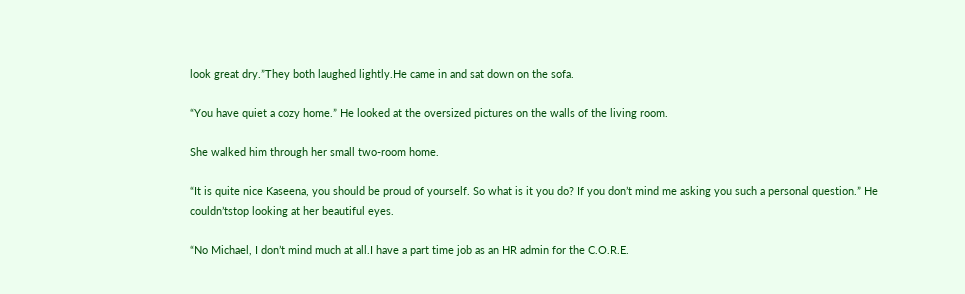look great dry.”They both laughed lightly.He came in and sat down on the sofa.

“You have quiet a cozy home.” He looked at the oversized pictures on the walls of the living room.

She walked him through her small two-room home.

“It is quite nice Kaseena, you should be proud of yourself. So what is it you do? If you don’t mind me asking you such a personal question.” He couldn’tstop looking at her beautiful eyes.

“No Michael, I don’t mind much at all.I have a part time job as an HR admin for the C.O.R.E.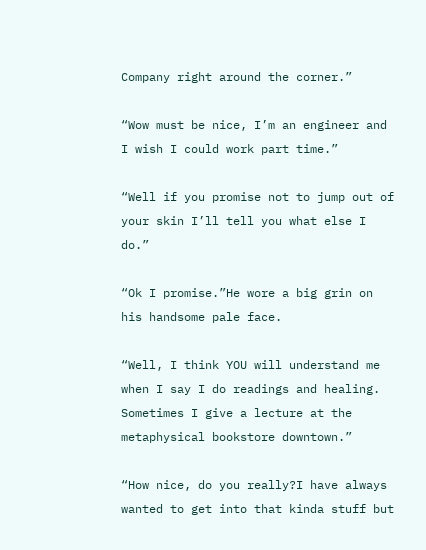Company right around the corner.”

“Wow must be nice, I’m an engineer and I wish I could work part time.”

“Well if you promise not to jump out of your skin I’ll tell you what else I do.”

“Ok I promise.”He wore a big grin on his handsome pale face.

“Well, I think YOU will understand me when I say I do readings and healing. Sometimes I give a lecture at the metaphysical bookstore downtown.”

“How nice, do you really?I have always wanted to get into that kinda stuff but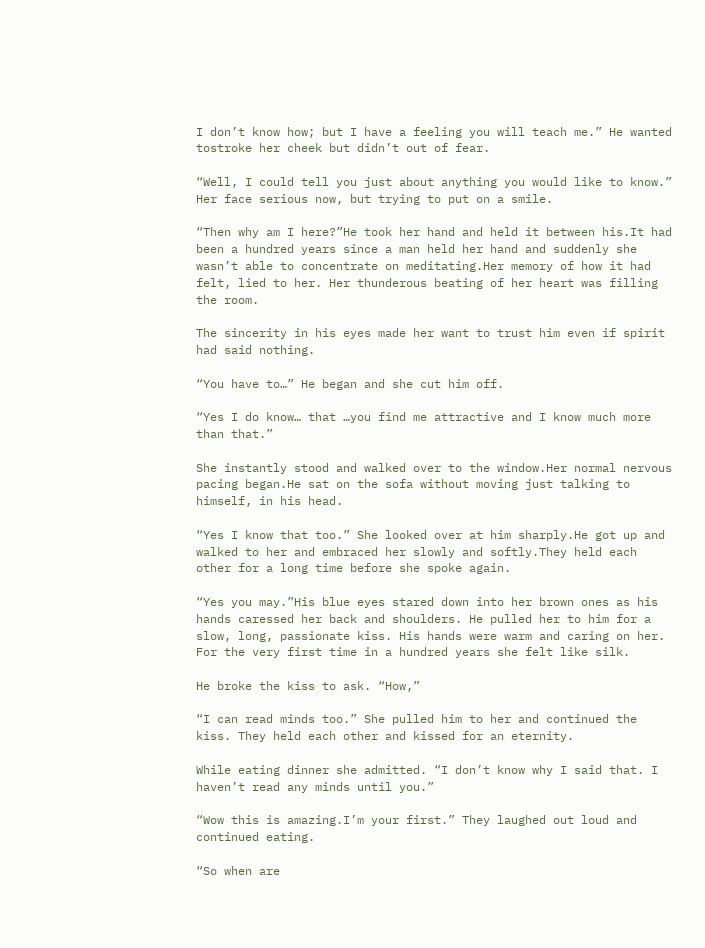I don’t know how; but I have a feeling you will teach me.” He wanted tostroke her cheek but didn’t out of fear.

“Well, I could tell you just about anything you would like to know.” Her face serious now, but trying to put on a smile.

“Then why am I here?”He took her hand and held it between his.It had been a hundred years since a man held her hand and suddenly she wasn’t able to concentrate on meditating.Her memory of how it had felt, lied to her. Her thunderous beating of her heart was filling the room.

The sincerity in his eyes made her want to trust him even if spirit had said nothing.

“You have to…” He began and she cut him off.

“Yes I do know… that …you find me attractive and I know much more than that.”

She instantly stood and walked over to the window.Her normal nervous pacing began.He sat on the sofa without moving just talking to himself, in his head.

“Yes I know that too.” She looked over at him sharply.He got up and walked to her and embraced her slowly and softly.They held each other for a long time before she spoke again.

“Yes you may.”His blue eyes stared down into her brown ones as his hands caressed her back and shoulders. He pulled her to him for a slow, long, passionate kiss. His hands were warm and caring on her. For the very first time in a hundred years she felt like silk.

He broke the kiss to ask. “How,”

“I can read minds too.” She pulled him to her and continued the kiss. They held each other and kissed for an eternity.

While eating dinner she admitted. “I don’t know why I said that. I haven’t read any minds until you.”

“Wow this is amazing.I’m your first.” They laughed out loud and continued eating.

“So when are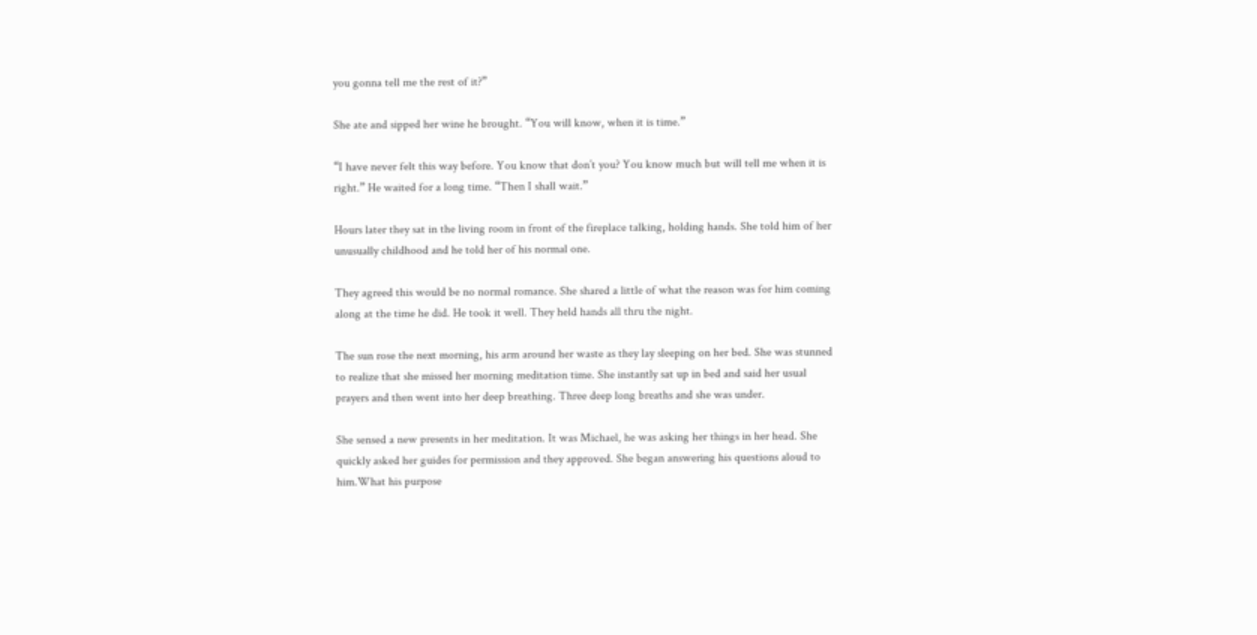you gonna tell me the rest of it?”

She ate and sipped her wine he brought. “You will know, when it is time.”

“I have never felt this way before. You know that don’t you? You know much but will tell me when it is right.” He waited for a long time. “Then I shall wait.”

Hours later they sat in the living room in front of the fireplace talking, holding hands. She told him of her unusually childhood and he told her of his normal one.

They agreed this would be no normal romance. She shared a little of what the reason was for him coming along at the time he did. He took it well. They held hands all thru the night.

The sun rose the next morning, his arm around her waste as they lay sleeping on her bed. She was stunned to realize that she missed her morning meditation time. She instantly sat up in bed and said her usual prayers and then went into her deep breathing. Three deep long breaths and she was under.

She sensed a new presents in her meditation. It was Michael, he was asking her things in her head. She quickly asked her guides for permission and they approved. She began answering his questions aloud to him.What his purpose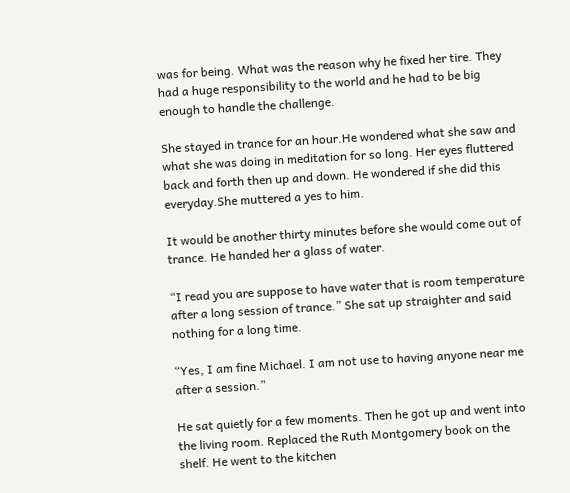was for being. What was the reason why he fixed her tire. They had a huge responsibility to the world and he had to be big enough to handle the challenge.

She stayed in trance for an hour.He wondered what she saw and what she was doing in meditation for so long. Her eyes fluttered back and forth then up and down. He wondered if she did this everyday.She muttered a yes to him.

It would be another thirty minutes before she would come out of trance. He handed her a glass of water.

“I read you are suppose to have water that is room temperature after a long session of trance.” She sat up straighter and said nothing for a long time.

“Yes, I am fine Michael. I am not use to having anyone near me after a session.”

He sat quietly for a few moments. Then he got up and went into the living room. Replaced the Ruth Montgomery book on the shelf. He went to the kitchen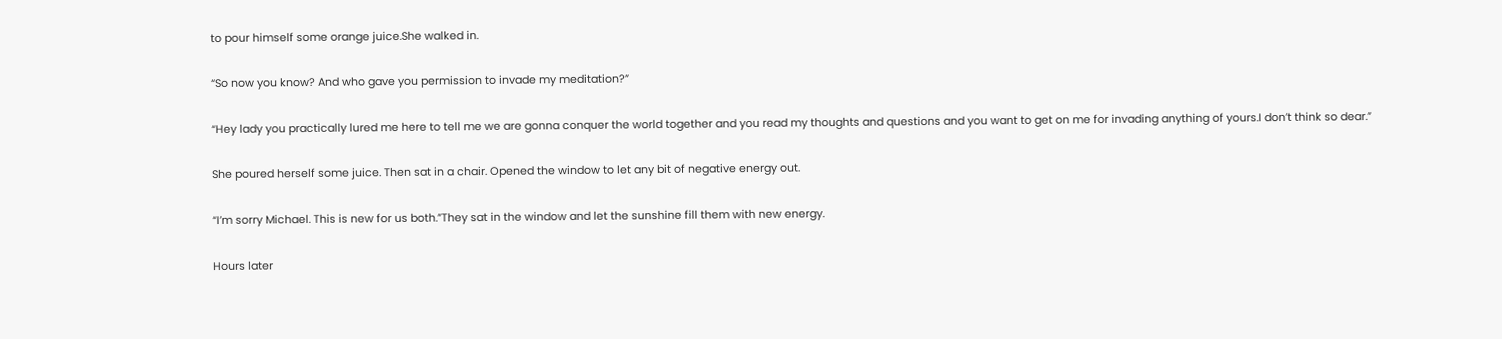to pour himself some orange juice.She walked in.

“So now you know? And who gave you permission to invade my meditation?”

“Hey lady you practically lured me here to tell me we are gonna conquer the world together and you read my thoughts and questions and you want to get on me for invading anything of yours.I don’t think so dear.”

She poured herself some juice. Then sat in a chair. Opened the window to let any bit of negative energy out.

“I’m sorry Michael. This is new for us both.”They sat in the window and let the sunshine fill them with new energy.

Hours later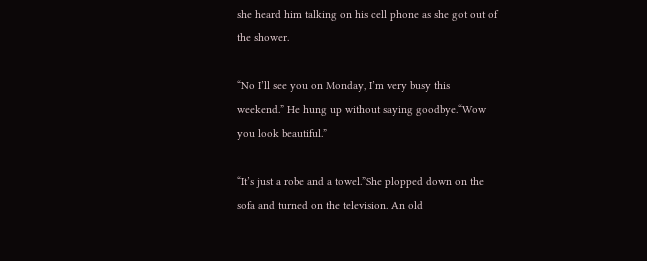she heard him talking on his cell phone as she got out of the shower.

“No I’ll see you on Monday, I’m very busy this weekend.” He hung up without saying goodbye.“Wow you look beautiful.”

“It’s just a robe and a towel.”She plopped down on the sofa and turned on the television. An old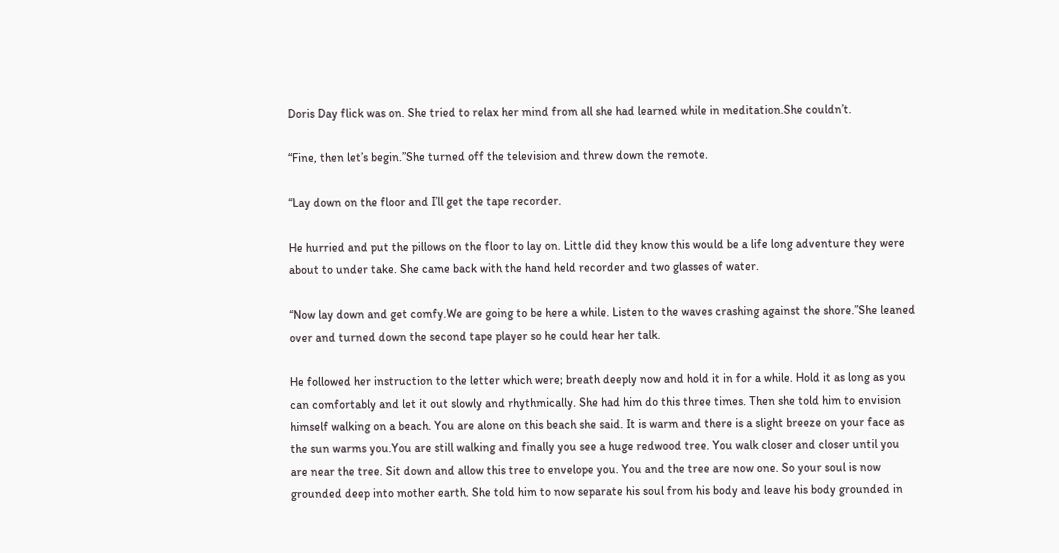Doris Day flick was on. She tried to relax her mind from all she had learned while in meditation.She couldn’t.

“Fine, then let’s begin.”She turned off the television and threw down the remote.

“Lay down on the floor and I’ll get the tape recorder.

He hurried and put the pillows on the floor to lay on. Little did they know this would be a life long adventure they were about to under take. She came back with the hand held recorder and two glasses of water.

“Now lay down and get comfy.We are going to be here a while. Listen to the waves crashing against the shore.”She leaned over and turned down the second tape player so he could hear her talk.

He followed her instruction to the letter which were; breath deeply now and hold it in for a while. Hold it as long as you can comfortably and let it out slowly and rhythmically. She had him do this three times. Then she told him to envision himself walking on a beach. You are alone on this beach she said. It is warm and there is a slight breeze on your face as the sun warms you.You are still walking and finally you see a huge redwood tree. You walk closer and closer until you are near the tree. Sit down and allow this tree to envelope you. You and the tree are now one. So your soul is now grounded deep into mother earth. She told him to now separate his soul from his body and leave his body grounded in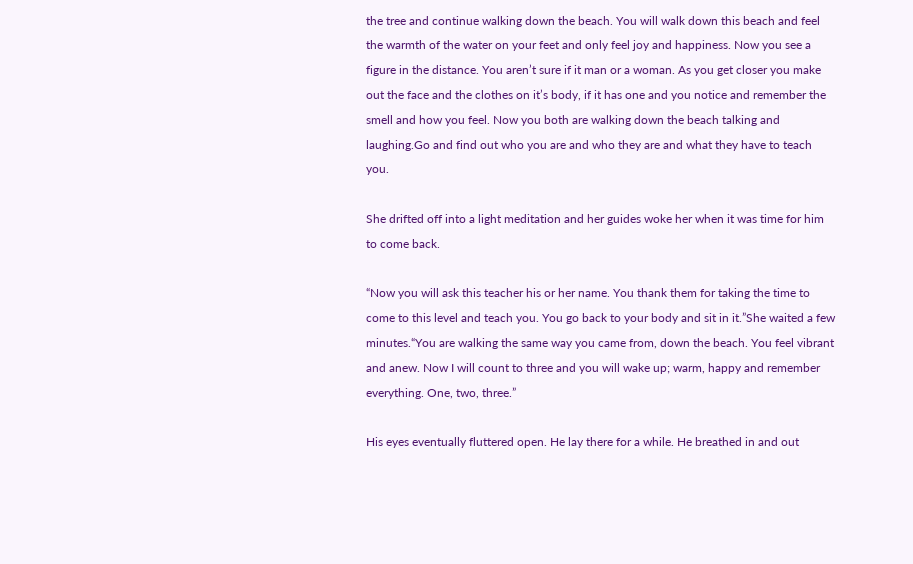the tree and continue walking down the beach. You will walk down this beach and feel the warmth of the water on your feet and only feel joy and happiness. Now you see a figure in the distance. You aren’t sure if it man or a woman. As you get closer you make out the face and the clothes on it’s body, if it has one and you notice and remember the smell and how you feel. Now you both are walking down the beach talking and laughing.Go and find out who you are and who they are and what they have to teach you.

She drifted off into a light meditation and her guides woke her when it was time for him to come back.

“Now you will ask this teacher his or her name. You thank them for taking the time to come to this level and teach you. You go back to your body and sit in it.”She waited a few minutes.“You are walking the same way you came from, down the beach. You feel vibrant and anew. Now I will count to three and you will wake up; warm, happy and remember everything. One, two, three.”

His eyes eventually fluttered open. He lay there for a while. He breathed in and out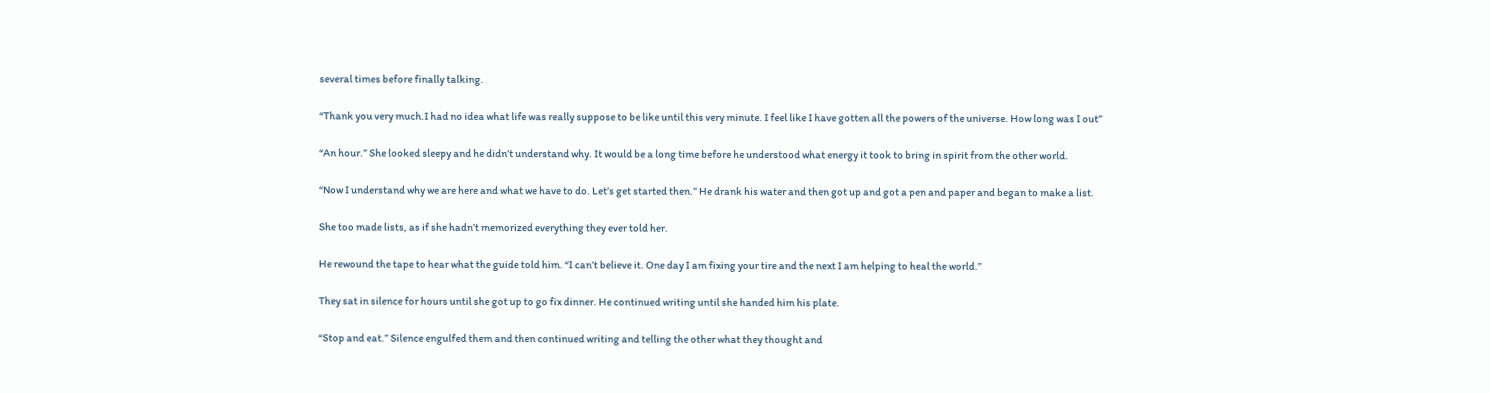several times before finally talking.

“Thank you very much.I had no idea what life was really suppose to be like until this very minute. I feel like I have gotten all the powers of the universe. How long was I out”

“An hour.” She looked sleepy and he didn’t understand why. It would be a long time before he understood what energy it took to bring in spirit from the other world.

“Now I understand why we are here and what we have to do. Let’s get started then.” He drank his water and then got up and got a pen and paper and began to make a list.

She too made lists, as if she hadn’t memorized everything they ever told her.

He rewound the tape to hear what the guide told him. “I can’t believe it. One day I am fixing your tire and the next I am helping to heal the world.”

They sat in silence for hours until she got up to go fix dinner. He continued writing until she handed him his plate.

“Stop and eat.” Silence engulfed them and then continued writing and telling the other what they thought and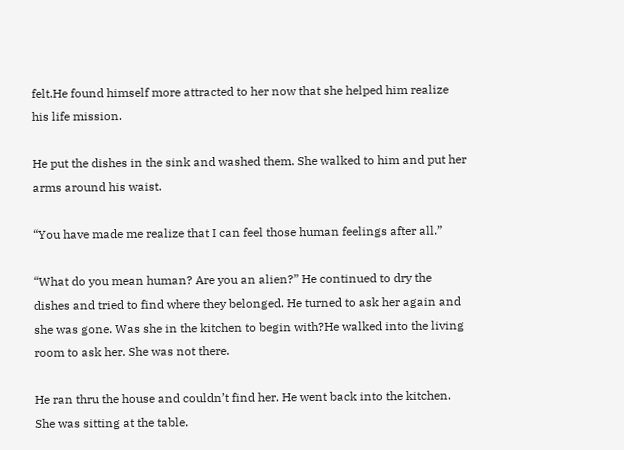felt.He found himself more attracted to her now that she helped him realize his life mission.

He put the dishes in the sink and washed them. She walked to him and put her arms around his waist.

“You have made me realize that I can feel those human feelings after all.”

“What do you mean human? Are you an alien?” He continued to dry the dishes and tried to find where they belonged. He turned to ask her again and she was gone. Was she in the kitchen to begin with?He walked into the living room to ask her. She was not there.

He ran thru the house and couldn’t find her. He went back into the kitchen. She was sitting at the table.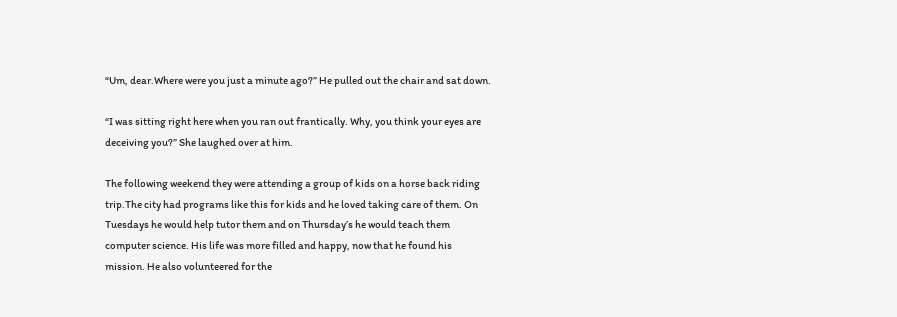“Um, dear.Where were you just a minute ago?” He pulled out the chair and sat down.

“I was sitting right here when you ran out frantically. Why, you think your eyes are deceiving you?” She laughed over at him.

The following weekend they were attending a group of kids on a horse back riding trip.The city had programs like this for kids and he loved taking care of them. On Tuesdays he would help tutor them and on Thursday’s he would teach them computer science. His life was more filled and happy, now that he found his mission. He also volunteered for the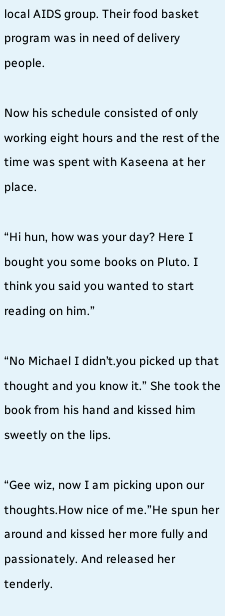local AIDS group. Their food basket program was in need of delivery people.

Now his schedule consisted of only working eight hours and the rest of the time was spent with Kaseena at her place.

“Hi hun, how was your day? Here I bought you some books on Pluto. I think you said you wanted to start reading on him.”

“No Michael I didn’t.you picked up that thought and you know it.” She took the book from his hand and kissed him sweetly on the lips.

“Gee wiz, now I am picking upon our thoughts.How nice of me.”He spun her around and kissed her more fully and passionately. And released her tenderly.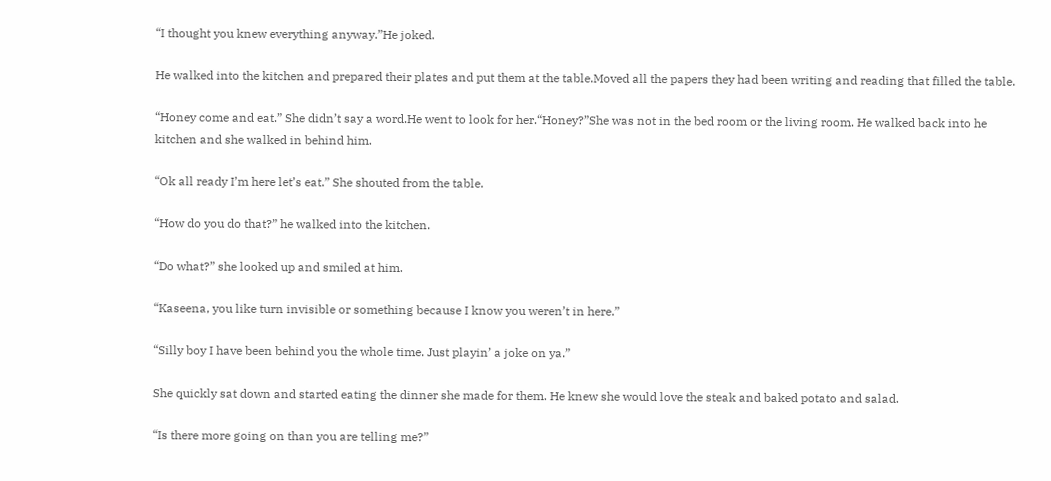“I thought you knew everything anyway.”He joked.

He walked into the kitchen and prepared their plates and put them at the table.Moved all the papers they had been writing and reading that filled the table.

“Honey come and eat.” She didn’t say a word.He went to look for her.“Honey?”She was not in the bed room or the living room. He walked back into he kitchen and she walked in behind him.

“Ok all ready I’m here let’s eat.” She shouted from the table.

“How do you do that?” he walked into the kitchen.

“Do what?” she looked up and smiled at him.

“Kaseena, you like turn invisible or something because I know you weren’t in here.”

“Silly boy I have been behind you the whole time. Just playin’ a joke on ya.”

She quickly sat down and started eating the dinner she made for them. He knew she would love the steak and baked potato and salad.

“Is there more going on than you are telling me?”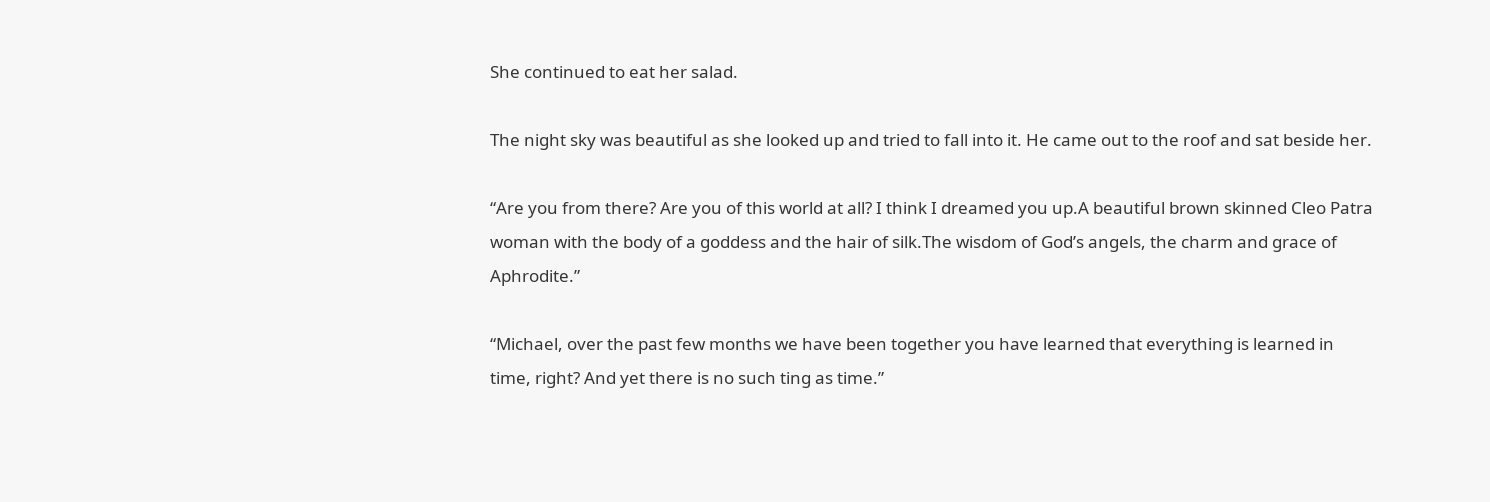She continued to eat her salad.

The night sky was beautiful as she looked up and tried to fall into it. He came out to the roof and sat beside her.

“Are you from there? Are you of this world at all? I think I dreamed you up.A beautiful brown skinned Cleo Patra woman with the body of a goddess and the hair of silk.The wisdom of God’s angels, the charm and grace of Aphrodite.”

“Michael, over the past few months we have been together you have learned that everything is learned in time, right? And yet there is no such ting as time.”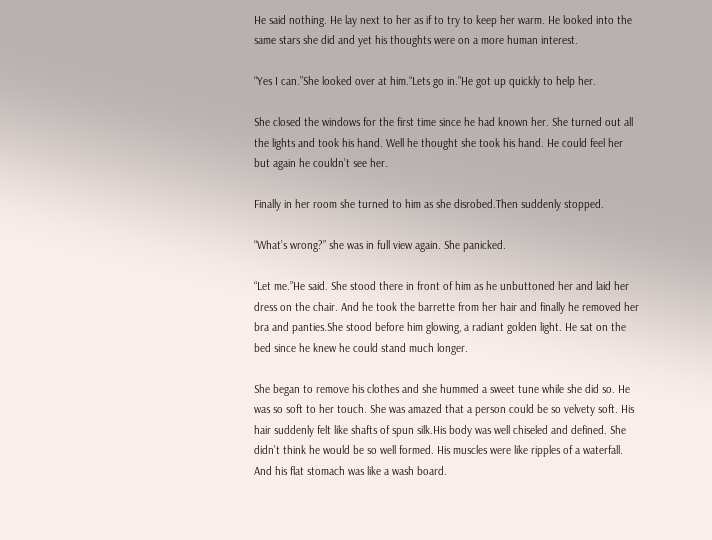He said nothing. He lay next to her as if to try to keep her warm. He looked into the same stars she did and yet his thoughts were on a more human interest.

“Yes I can.”She looked over at him.“Lets go in.”He got up quickly to help her.

She closed the windows for the first time since he had known her. She turned out all the lights and took his hand. Well he thought she took his hand. He could feel her but again he couldn’t see her.

Finally in her room she turned to him as she disrobed.Then suddenly stopped.

“What’s wrong?” she was in full view again. She panicked.

“Let me.”He said. She stood there in front of him as he unbuttoned her and laid her dress on the chair. And he took the barrette from her hair and finally he removed her bra and panties.She stood before him glowing, a radiant golden light. He sat on the bed since he knew he could stand much longer.

She began to remove his clothes and she hummed a sweet tune while she did so. He was so soft to her touch. She was amazed that a person could be so velvety soft. His hair suddenly felt like shafts of spun silk.His body was well chiseled and defined. She didn’t think he would be so well formed. His muscles were like ripples of a waterfall. And his flat stomach was like a wash board.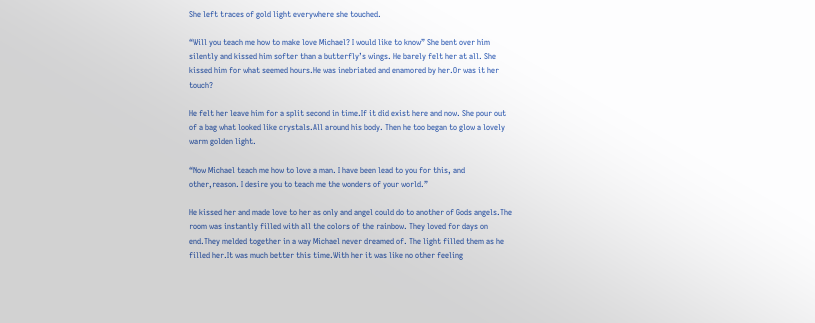She left traces of gold light everywhere she touched.

“Will you teach me how to make love Michael? I would like to know” She bent over him silently and kissed him softer than a butterfly’s wings. He barely felt her at all. She kissed him for what seemed hours.He was inebriated and enamored by her.Or was it her touch?

He felt her leave him for a split second in time.If it did exist here and now. She pour out of a bag what looked like crystals.All around his body. Then he too began to glow a lovely warm golden light.

“Now Michael teach me how to love a man. I have been lead to you for this, and other,reason. I desire you to teach me the wonders of your world.”

He kissed her and made love to her as only and angel could do to another of Gods angels.The room was instantly filled with all the colors of the rainbow. They loved for days on end.They melded together in a way Michael never dreamed of. The light filled them as he filled her.It was much better this time.With her it was like no other feeling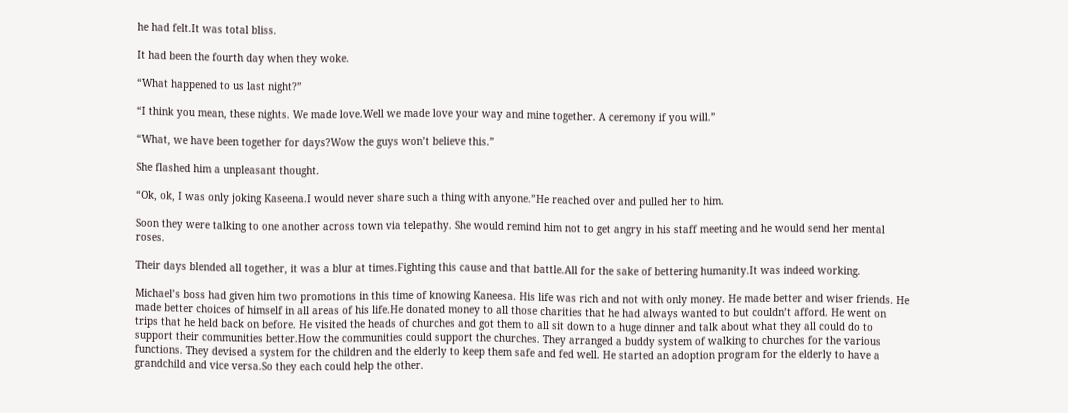he had felt.It was total bliss.

It had been the fourth day when they woke.

“What happened to us last night?”

“I think you mean, these nights. We made love.Well we made love your way and mine together. A ceremony if you will.”

“What, we have been together for days?Wow the guys won’t believe this.”

She flashed him a unpleasant thought.

“Ok, ok, I was only joking Kaseena.I would never share such a thing with anyone.”He reached over and pulled her to him.

Soon they were talking to one another across town via telepathy. She would remind him not to get angry in his staff meeting and he would send her mental roses.

Their days blended all together, it was a blur at times.Fighting this cause and that battle.All for the sake of bettering humanity.It was indeed working.

Michael’s boss had given him two promotions in this time of knowing Kaneesa. His life was rich and not with only money. He made better and wiser friends. He made better choices of himself in all areas of his life.He donated money to all those charities that he had always wanted to but couldn’t afford. He went on trips that he held back on before. He visited the heads of churches and got them to all sit down to a huge dinner and talk about what they all could do to support their communities better.How the communities could support the churches. They arranged a buddy system of walking to churches for the various functions. They devised a system for the children and the elderly to keep them safe and fed well. He started an adoption program for the elderly to have a grandchild and vice versa.So they each could help the other.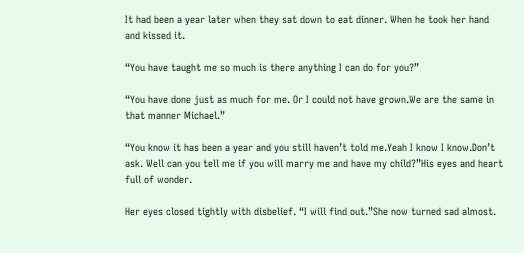It had been a year later when they sat down to eat dinner. When he took her hand and kissed it.

“You have taught me so much is there anything I can do for you?”

“You have done just as much for me. Or I could not have grown.We are the same in that manner Michael.”

“You know it has been a year and you still haven’t told me.Yeah I know I know.Don’t ask. Well can you tell me if you will marry me and have my child?”His eyes and heart full of wonder.

Her eyes closed tightly with disbelief. “I will find out.”She now turned sad almost.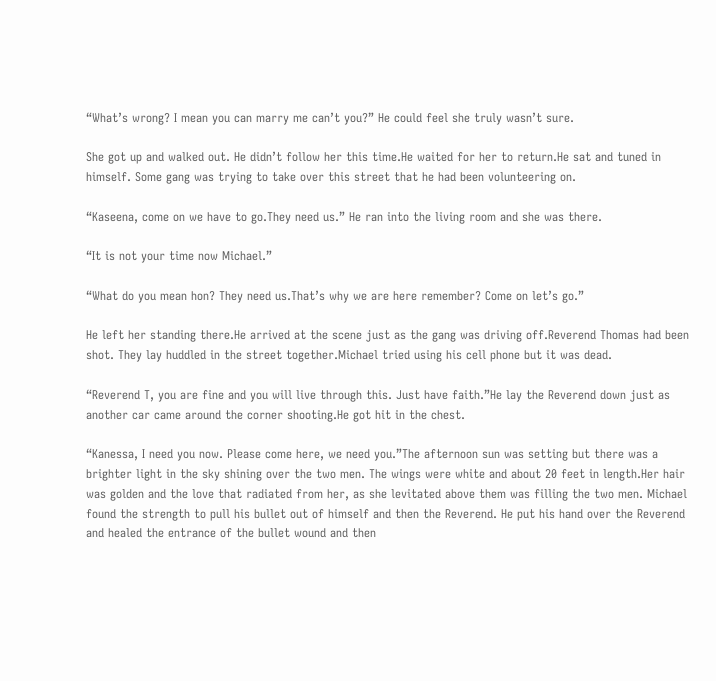“What’s wrong? I mean you can marry me can’t you?” He could feel she truly wasn’t sure.

She got up and walked out. He didn’t follow her this time.He waited for her to return.He sat and tuned in himself. Some gang was trying to take over this street that he had been volunteering on.

“Kaseena, come on we have to go.They need us.” He ran into the living room and she was there.

“It is not your time now Michael.”

“What do you mean hon? They need us.That’s why we are here remember? Come on let’s go.”

He left her standing there.He arrived at the scene just as the gang was driving off.Reverend Thomas had been shot. They lay huddled in the street together.Michael tried using his cell phone but it was dead.

“Reverend T, you are fine and you will live through this. Just have faith.”He lay the Reverend down just as another car came around the corner shooting.He got hit in the chest.

“Kanessa, I need you now. Please come here, we need you.”The afternoon sun was setting but there was a brighter light in the sky shining over the two men. The wings were white and about 20 feet in length.Her hair was golden and the love that radiated from her, as she levitated above them was filling the two men. Michael found the strength to pull his bullet out of himself and then the Reverend. He put his hand over the Reverend and healed the entrance of the bullet wound and then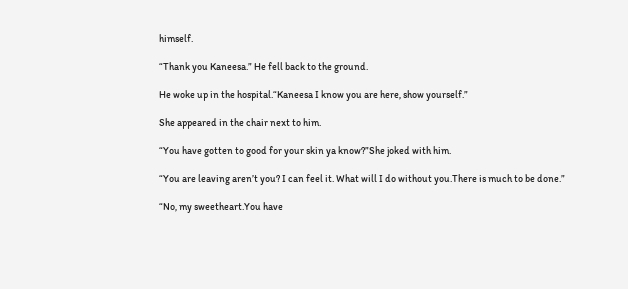himself.

“Thank you Kaneesa.” He fell back to the ground.

He woke up in the hospital.“Kaneesa I know you are here, show yourself.”

She appeared in the chair next to him.

“You have gotten to good for your skin ya know?”She joked with him.

“You are leaving aren’t you? I can feel it. What will I do without you.There is much to be done.”

“No, my sweetheart.You have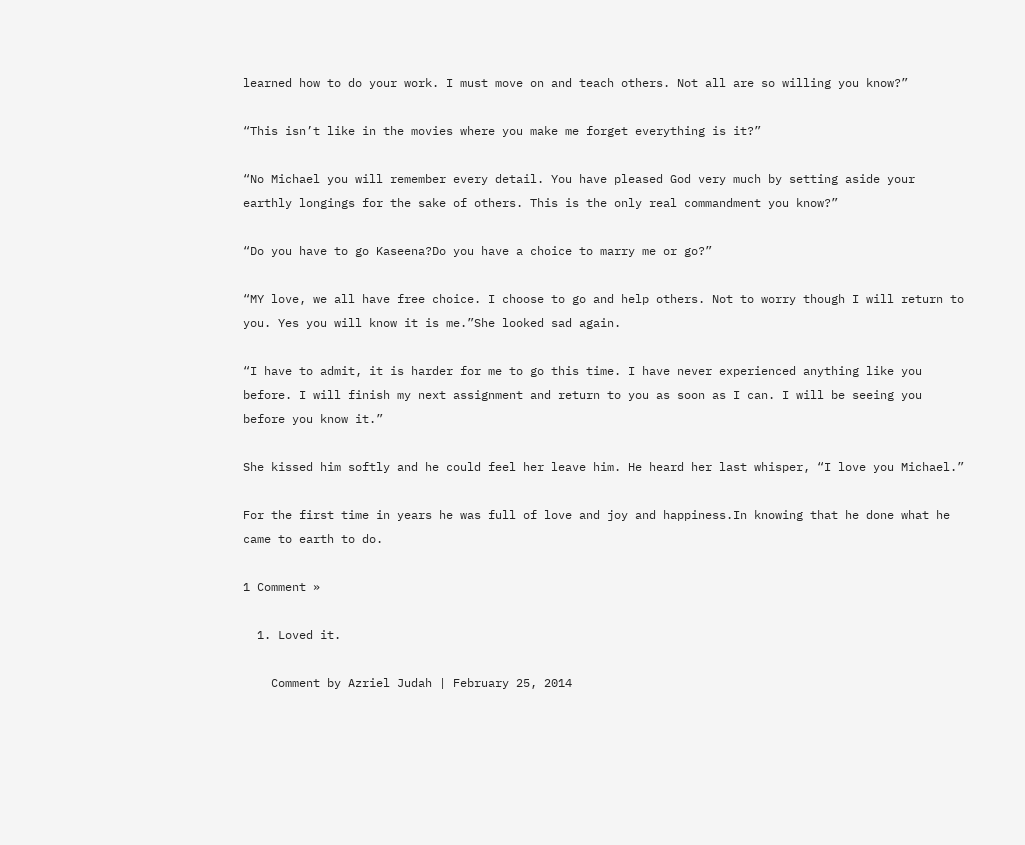learned how to do your work. I must move on and teach others. Not all are so willing you know?”

“This isn’t like in the movies where you make me forget everything is it?”

“No Michael you will remember every detail. You have pleased God very much by setting aside your earthly longings for the sake of others. This is the only real commandment you know?”

“Do you have to go Kaseena?Do you have a choice to marry me or go?”

“MY love, we all have free choice. I choose to go and help others. Not to worry though I will return to you. Yes you will know it is me.”She looked sad again.

“I have to admit, it is harder for me to go this time. I have never experienced anything like you before. I will finish my next assignment and return to you as soon as I can. I will be seeing you before you know it.”

She kissed him softly and he could feel her leave him. He heard her last whisper, “I love you Michael.”

For the first time in years he was full of love and joy and happiness.In knowing that he done what he came to earth to do.

1 Comment »

  1. Loved it.

    Comment by Azriel Judah | February 25, 2014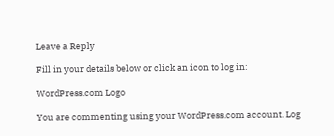Leave a Reply

Fill in your details below or click an icon to log in:

WordPress.com Logo

You are commenting using your WordPress.com account. Log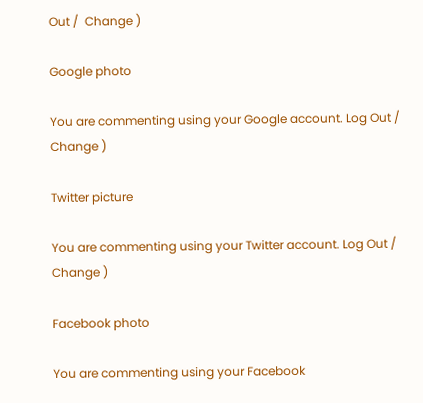Out /  Change )

Google photo

You are commenting using your Google account. Log Out /  Change )

Twitter picture

You are commenting using your Twitter account. Log Out /  Change )

Facebook photo

You are commenting using your Facebook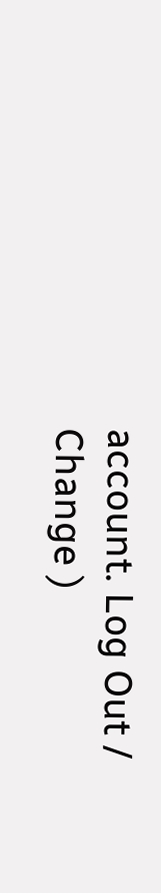account. Log Out /  Change )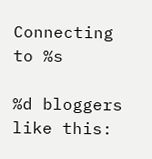Connecting to %s

%d bloggers like this: